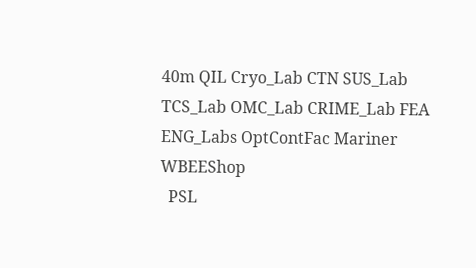40m QIL Cryo_Lab CTN SUS_Lab TCS_Lab OMC_Lab CRIME_Lab FEA ENG_Labs OptContFac Mariner WBEEShop
  PSL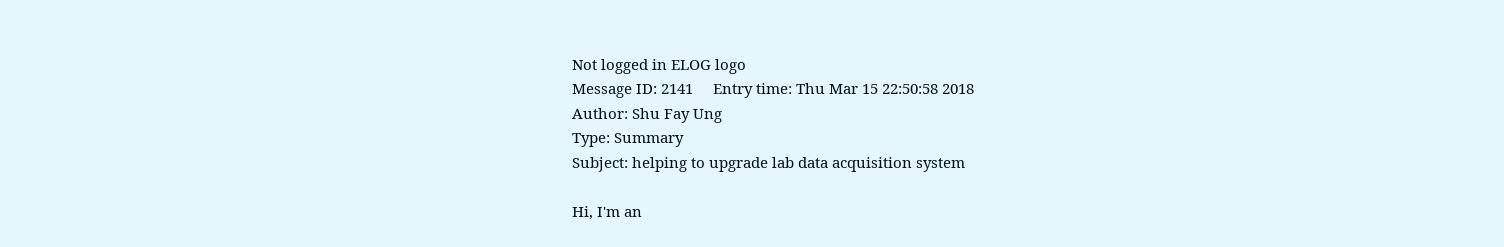Not logged in ELOG logo
Message ID: 2141     Entry time: Thu Mar 15 22:50:58 2018
Author: Shu Fay Ung
Type: Summary
Subject: helping to upgrade lab data acquisition system

Hi, I'm an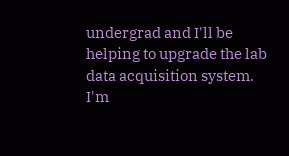undergrad and I'll be helping to upgrade the lab data acquisition system. I'm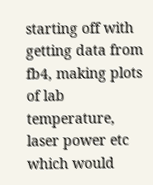starting off with getting data from fb4, making plots of lab temperature, laser power etc which would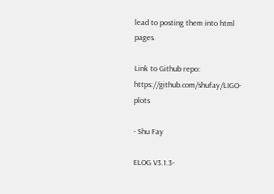lead to posting them into html pages.

Link to Github repo: https://github.com/shufay/LIGO-plots

- Shu Fay

ELOG V3.1.3-